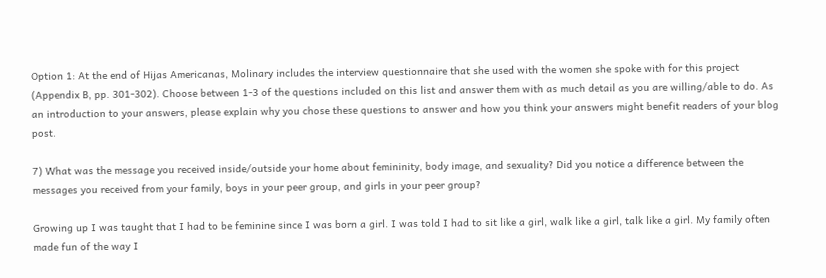Option 1: At the end of Hijas Americanas, Molinary includes the interview questionnaire that she used with the women she spoke with for this project (Appendix B, pp. 301-302). Choose between 1-3 of the questions included on this list and answer them with as much detail as you are willing/able to do. As an introduction to your answers, please explain why you chose these questions to answer and how you think your answers might benefit readers of your blog post.

7) What was the message you received inside/outside your home about femininity, body image, and sexuality? Did you notice a difference between the messages you received from your family, boys in your peer group, and girls in your peer group?

Growing up I was taught that I had to be feminine since I was born a girl. I was told I had to sit like a girl, walk like a girl, talk like a girl. My family often made fun of the way I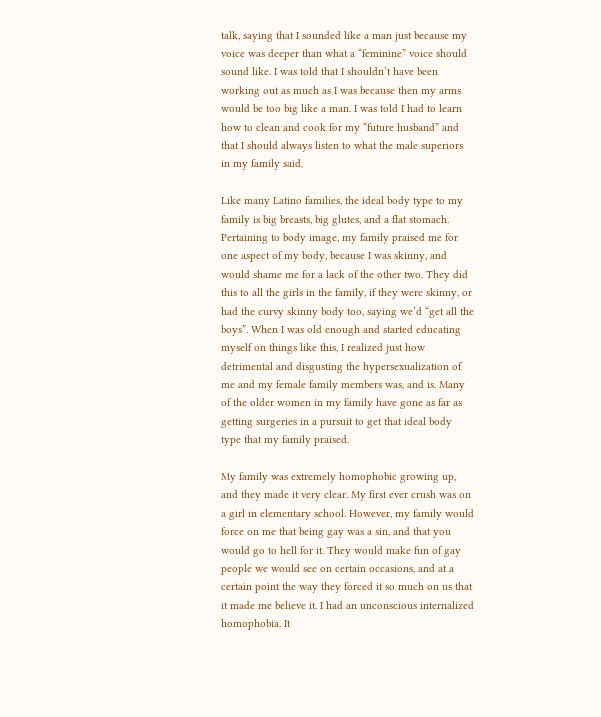talk, saying that I sounded like a man just because my voice was deeper than what a “feminine” voice should sound like. I was told that I shouldn’t have been working out as much as I was because then my arms would be too big like a man. I was told I had to learn how to clean and cook for my “future husband” and that I should always listen to what the male superiors in my family said.

Like many Latino families, the ideal body type to my family is big breasts, big glutes, and a flat stomach. Pertaining to body image, my family praised me for one aspect of my body, because I was skinny, and would shame me for a lack of the other two. They did this to all the girls in the family, if they were skinny, or had the curvy skinny body too, saying we’d “get all the boys”. When I was old enough and started educating myself on things like this, I realized just how detrimental and disgusting the hypersexualization of me and my female family members was, and is. Many of the older women in my family have gone as far as getting surgeries in a pursuit to get that ideal body type that my family praised.

My family was extremely homophobic growing up, and they made it very clear. My first ever crush was on a girl in elementary school. However, my family would force on me that being gay was a sin, and that you would go to hell for it. They would make fun of gay people we would see on certain occasions, and at a certain point the way they forced it so much on us that it made me believe it. I had an unconscious internalized homophobia. It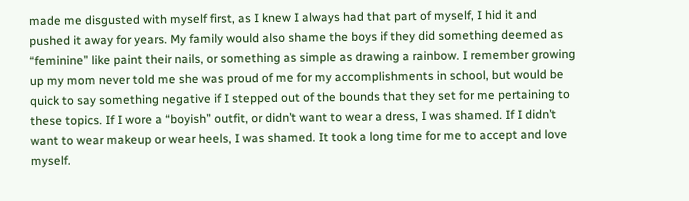made me disgusted with myself first, as I knew I always had that part of myself, I hid it and pushed it away for years. My family would also shame the boys if they did something deemed as “feminine” like paint their nails, or something as simple as drawing a rainbow. I remember growing up my mom never told me she was proud of me for my accomplishments in school, but would be quick to say something negative if I stepped out of the bounds that they set for me pertaining to these topics. If I wore a “boyish” outfit, or didn’t want to wear a dress, I was shamed. If I didn’t want to wear makeup or wear heels, I was shamed. It took a long time for me to accept and love myself.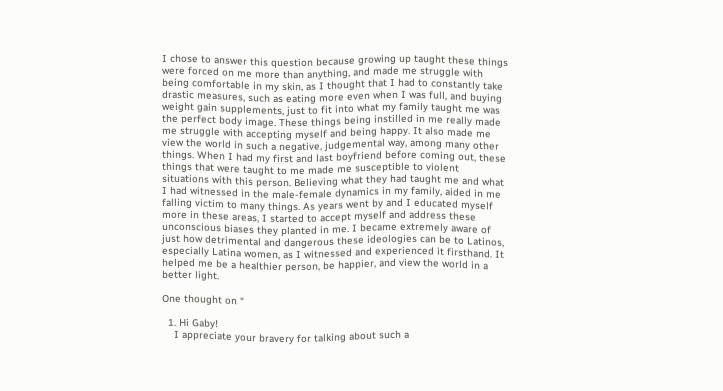I chose to answer this question because growing up taught these things were forced on me more than anything, and made me struggle with being comfortable in my skin, as I thought that I had to constantly take drastic measures, such as eating more even when I was full, and buying weight gain supplements, just to fit into what my family taught me was the perfect body image. These things being instilled in me really made me struggle with accepting myself and being happy. It also made me view the world in such a negative, judgemental way, among many other things. When I had my first and last boyfriend before coming out, these things that were taught to me made me susceptible to violent situations with this person. Believing what they had taught me and what I had witnessed in the male-female dynamics in my family, aided in me falling victim to many things. As years went by and I educated myself more in these areas, I started to accept myself and address these unconscious biases they planted in me. I became extremely aware of just how detrimental and dangerous these ideologies can be to Latinos, especially Latina women, as I witnessed and experienced it firsthand. It helped me be a healthier person, be happier, and view the world in a better light.

One thought on “

  1. Hi Gaby!
    I appreciate your bravery for talking about such a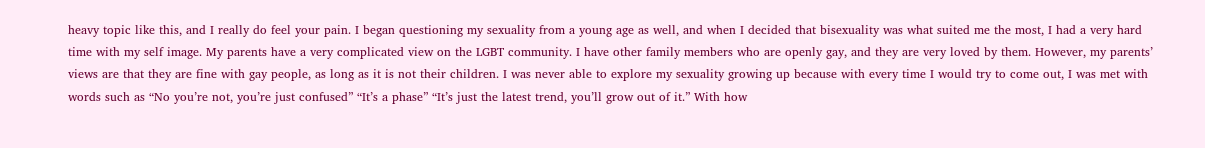heavy topic like this, and I really do feel your pain. I began questioning my sexuality from a young age as well, and when I decided that bisexuality was what suited me the most, I had a very hard time with my self image. My parents have a very complicated view on the LGBT community. I have other family members who are openly gay, and they are very loved by them. However, my parents’ views are that they are fine with gay people, as long as it is not their children. I was never able to explore my sexuality growing up because with every time I would try to come out, I was met with words such as “No you’re not, you’re just confused” “It’s a phase” “It’s just the latest trend, you’ll grow out of it.” With how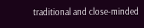traditional and close-minded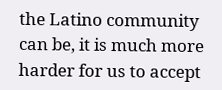the Latino community can be, it is much more harder for us to accept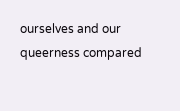ourselves and our queerness compared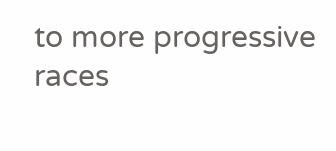to more progressive races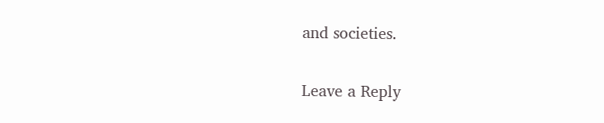and societies.

Leave a Reply